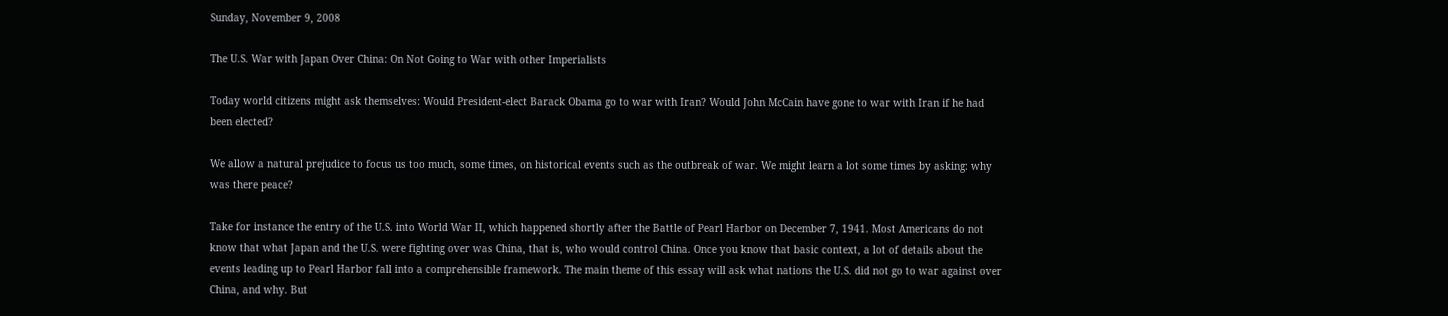Sunday, November 9, 2008

The U.S. War with Japan Over China: On Not Going to War with other Imperialists

Today world citizens might ask themselves: Would President-elect Barack Obama go to war with Iran? Would John McCain have gone to war with Iran if he had been elected?

We allow a natural prejudice to focus us too much, some times, on historical events such as the outbreak of war. We might learn a lot some times by asking: why was there peace?

Take for instance the entry of the U.S. into World War II, which happened shortly after the Battle of Pearl Harbor on December 7, 1941. Most Americans do not know that what Japan and the U.S. were fighting over was China, that is, who would control China. Once you know that basic context, a lot of details about the events leading up to Pearl Harbor fall into a comprehensible framework. The main theme of this essay will ask what nations the U.S. did not go to war against over China, and why. But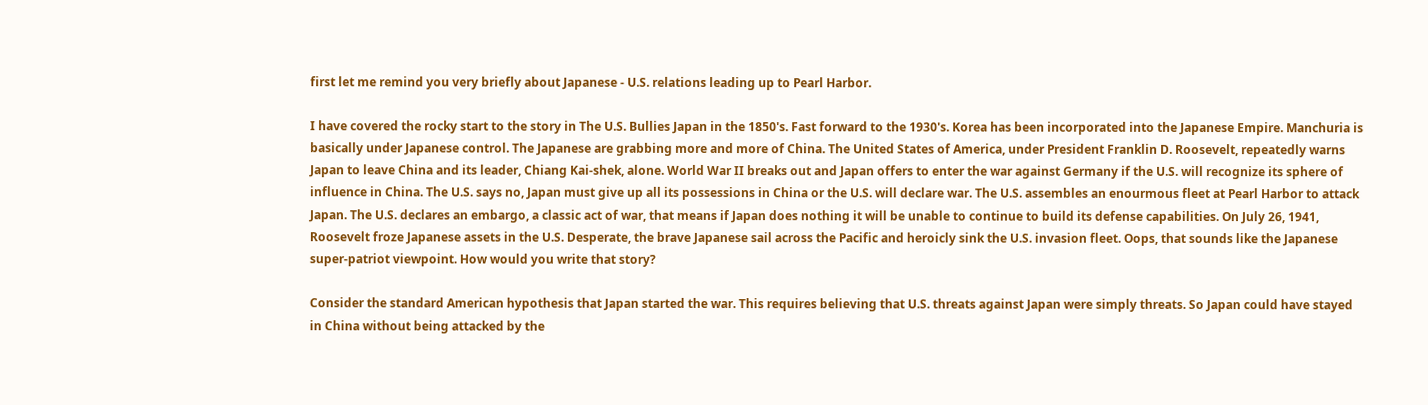first let me remind you very briefly about Japanese - U.S. relations leading up to Pearl Harbor.

I have covered the rocky start to the story in The U.S. Bullies Japan in the 1850's. Fast forward to the 1930's. Korea has been incorporated into the Japanese Empire. Manchuria is basically under Japanese control. The Japanese are grabbing more and more of China. The United States of America, under President Franklin D. Roosevelt, repeatedly warns Japan to leave China and its leader, Chiang Kai-shek, alone. World War II breaks out and Japan offers to enter the war against Germany if the U.S. will recognize its sphere of influence in China. The U.S. says no, Japan must give up all its possessions in China or the U.S. will declare war. The U.S. assembles an enourmous fleet at Pearl Harbor to attack Japan. The U.S. declares an embargo, a classic act of war, that means if Japan does nothing it will be unable to continue to build its defense capabilities. On July 26, 1941, Roosevelt froze Japanese assets in the U.S. Desperate, the brave Japanese sail across the Pacific and heroicly sink the U.S. invasion fleet. Oops, that sounds like the Japanese super-patriot viewpoint. How would you write that story?

Consider the standard American hypothesis that Japan started the war. This requires believing that U.S. threats against Japan were simply threats. So Japan could have stayed in China without being attacked by the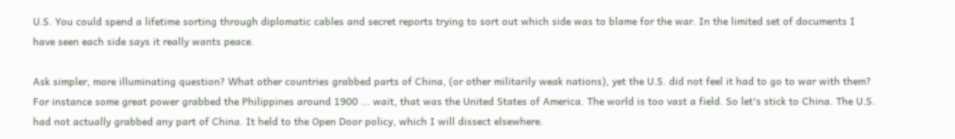U.S. You could spend a lifetime sorting through diplomatic cables and secret reports trying to sort out which side was to blame for the war. In the limited set of documents I have seen each side says it really wants peace.

Ask simpler, more illuminating question? What other countries grabbed parts of China, (or other militarily weak nations), yet the U.S. did not feel it had to go to war with them? For instance some great power grabbed the Philippines around 1900 ... wait, that was the United States of America. The world is too vast a field. So let's stick to China. The U.S. had not actually grabbed any part of China. It held to the Open Door policy, which I will dissect elsewhere.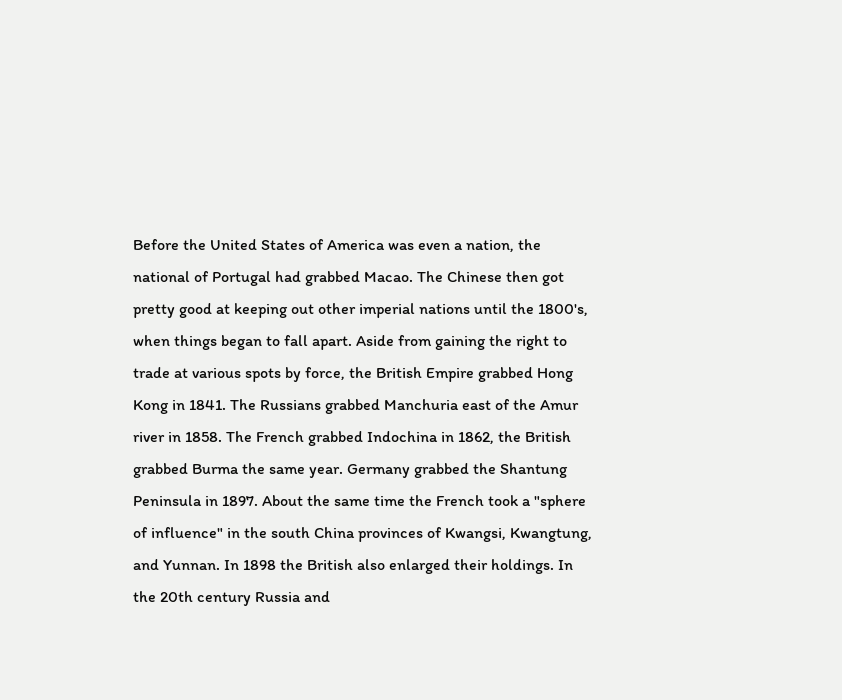Before the United States of America was even a nation, the national of Portugal had grabbed Macao. The Chinese then got pretty good at keeping out other imperial nations until the 1800's, when things began to fall apart. Aside from gaining the right to trade at various spots by force, the British Empire grabbed Hong Kong in 1841. The Russians grabbed Manchuria east of the Amur river in 1858. The French grabbed Indochina in 1862, the British grabbed Burma the same year. Germany grabbed the Shantung Peninsula in 1897. About the same time the French took a "sphere of influence" in the south China provinces of Kwangsi, Kwangtung, and Yunnan. In 1898 the British also enlarged their holdings. In the 20th century Russia and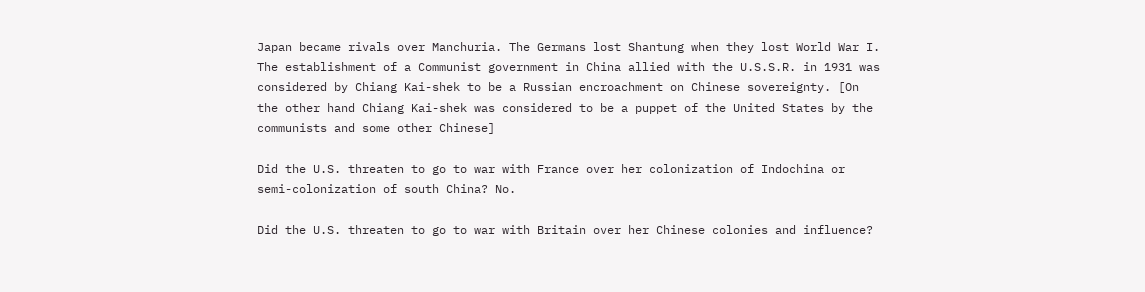Japan became rivals over Manchuria. The Germans lost Shantung when they lost World War I. The establishment of a Communist government in China allied with the U.S.S.R. in 1931 was considered by Chiang Kai-shek to be a Russian encroachment on Chinese sovereignty. [On the other hand Chiang Kai-shek was considered to be a puppet of the United States by the communists and some other Chinese]

Did the U.S. threaten to go to war with France over her colonization of Indochina or semi-colonization of south China? No.

Did the U.S. threaten to go to war with Britain over her Chinese colonies and influence?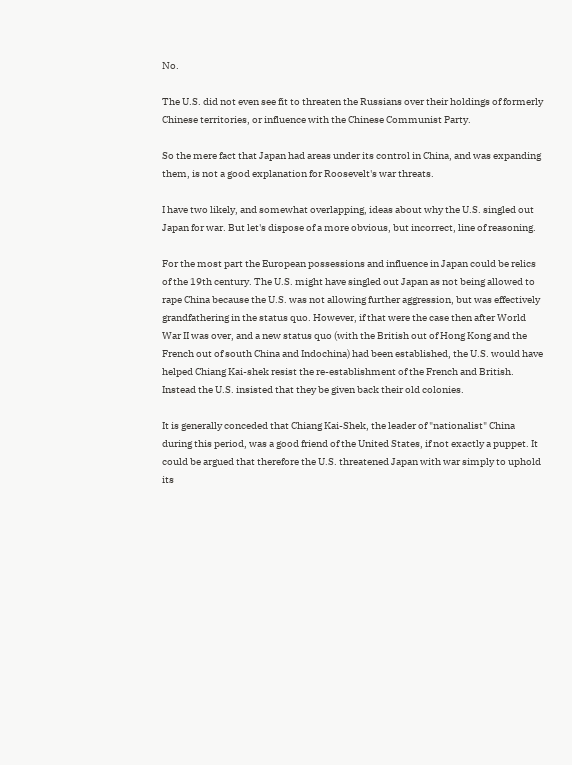No.

The U.S. did not even see fit to threaten the Russians over their holdings of formerly Chinese territories, or influence with the Chinese Communist Party.

So the mere fact that Japan had areas under its control in China, and was expanding them, is not a good explanation for Roosevelt's war threats.

I have two likely, and somewhat overlapping, ideas about why the U.S. singled out Japan for war. But let's dispose of a more obvious, but incorrect, line of reasoning.

For the most part the European possessions and influence in Japan could be relics of the 19th century. The U.S. might have singled out Japan as not being allowed to rape China because the U.S. was not allowing further aggression, but was effectively grandfathering in the status quo. However, if that were the case then after World War II was over, and a new status quo (with the British out of Hong Kong and the French out of south China and Indochina) had been established, the U.S. would have helped Chiang Kai-shek resist the re-establishment of the French and British. Instead the U.S. insisted that they be given back their old colonies.

It is generally conceded that Chiang Kai-Shek, the leader of "nationalist" China during this period, was a good friend of the United States, if not exactly a puppet. It could be argued that therefore the U.S. threatened Japan with war simply to uphold its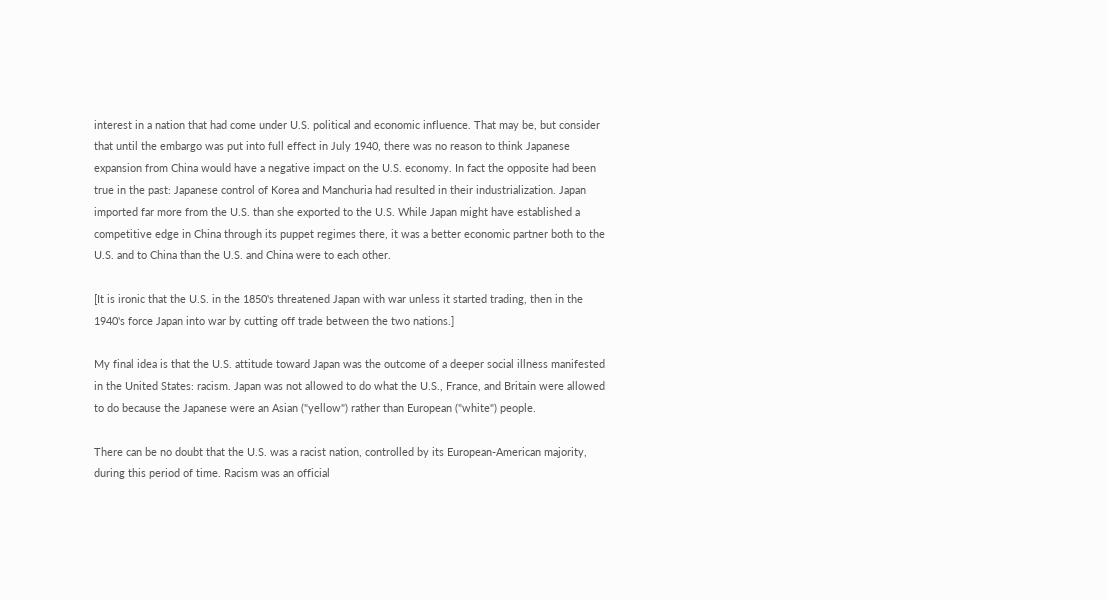interest in a nation that had come under U.S. political and economic influence. That may be, but consider that until the embargo was put into full effect in July 1940, there was no reason to think Japanese expansion from China would have a negative impact on the U.S. economy. In fact the opposite had been true in the past: Japanese control of Korea and Manchuria had resulted in their industrialization. Japan imported far more from the U.S. than she exported to the U.S. While Japan might have established a competitive edge in China through its puppet regimes there, it was a better economic partner both to the U.S. and to China than the U.S. and China were to each other.

[It is ironic that the U.S. in the 1850's threatened Japan with war unless it started trading, then in the 1940's force Japan into war by cutting off trade between the two nations.]

My final idea is that the U.S. attitude toward Japan was the outcome of a deeper social illness manifested in the United States: racism. Japan was not allowed to do what the U.S., France, and Britain were allowed to do because the Japanese were an Asian ("yellow") rather than European ("white") people.

There can be no doubt that the U.S. was a racist nation, controlled by its European-American majority, during this period of time. Racism was an official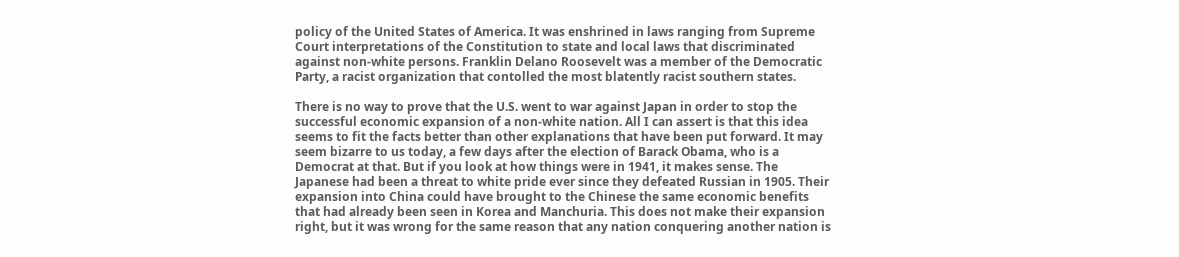policy of the United States of America. It was enshrined in laws ranging from Supreme Court interpretations of the Constitution to state and local laws that discriminated against non-white persons. Franklin Delano Roosevelt was a member of the Democratic Party, a racist organization that contolled the most blatently racist southern states.

There is no way to prove that the U.S. went to war against Japan in order to stop the successful economic expansion of a non-white nation. All I can assert is that this idea seems to fit the facts better than other explanations that have been put forward. It may seem bizarre to us today, a few days after the election of Barack Obama, who is a Democrat at that. But if you look at how things were in 1941, it makes sense. The Japanese had been a threat to white pride ever since they defeated Russian in 1905. Their expansion into China could have brought to the Chinese the same economic benefits that had already been seen in Korea and Manchuria. This does not make their expansion right, but it was wrong for the same reason that any nation conquering another nation is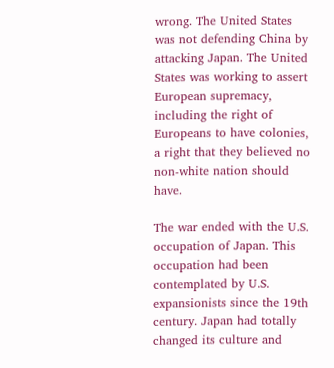wrong. The United States was not defending China by attacking Japan. The United States was working to assert European supremacy, including the right of Europeans to have colonies, a right that they believed no non-white nation should have.

The war ended with the U.S. occupation of Japan. This occupation had been contemplated by U.S. expansionists since the 19th century. Japan had totally changed its culture and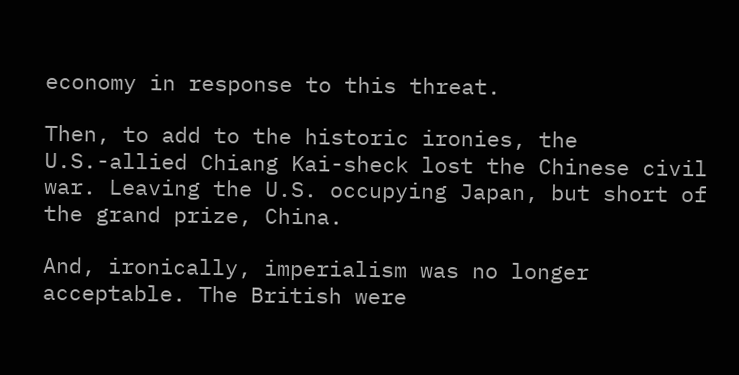economy in response to this threat.

Then, to add to the historic ironies, the U.S.-allied Chiang Kai-sheck lost the Chinese civil war. Leaving the U.S. occupying Japan, but short of the grand prize, China.

And, ironically, imperialism was no longer acceptable. The British were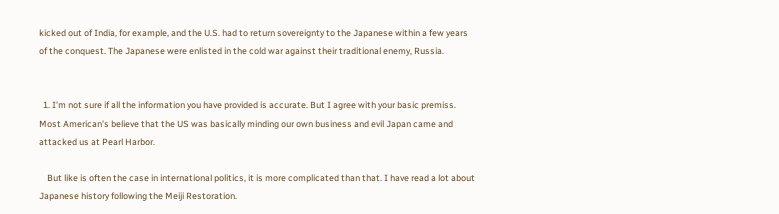kicked out of India, for example, and the U.S. had to return sovereignty to the Japanese within a few years of the conquest. The Japanese were enlisted in the cold war against their traditional enemy, Russia.


  1. I'm not sure if all the information you have provided is accurate. But I agree with your basic premiss. Most American's believe that the US was basically minding our own business and evil Japan came and attacked us at Pearl Harbor.

    But like is often the case in international politics, it is more complicated than that. I have read a lot about Japanese history following the Meiji Restoration.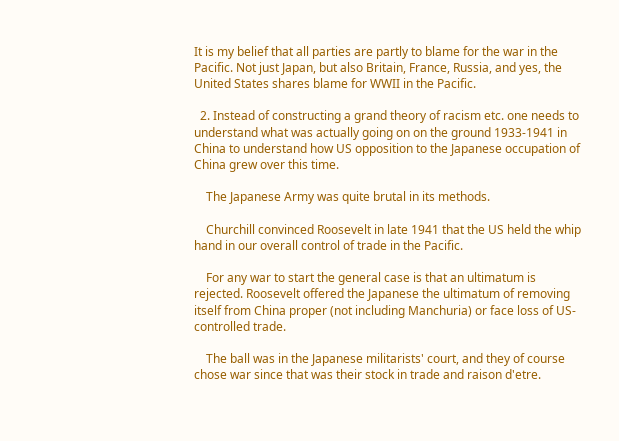It is my belief that all parties are partly to blame for the war in the Pacific. Not just Japan, but also Britain, France, Russia, and yes, the United States shares blame for WWII in the Pacific.

  2. Instead of constructing a grand theory of racism etc. one needs to understand what was actually going on on the ground 1933-1941 in China to understand how US opposition to the Japanese occupation of China grew over this time.

    The Japanese Army was quite brutal in its methods.

    Churchill convinced Roosevelt in late 1941 that the US held the whip hand in our overall control of trade in the Pacific.

    For any war to start the general case is that an ultimatum is rejected. Roosevelt offered the Japanese the ultimatum of removing itself from China proper (not including Manchuria) or face loss of US-controlled trade.

    The ball was in the Japanese militarists' court, and they of course chose war since that was their stock in trade and raison d'etre.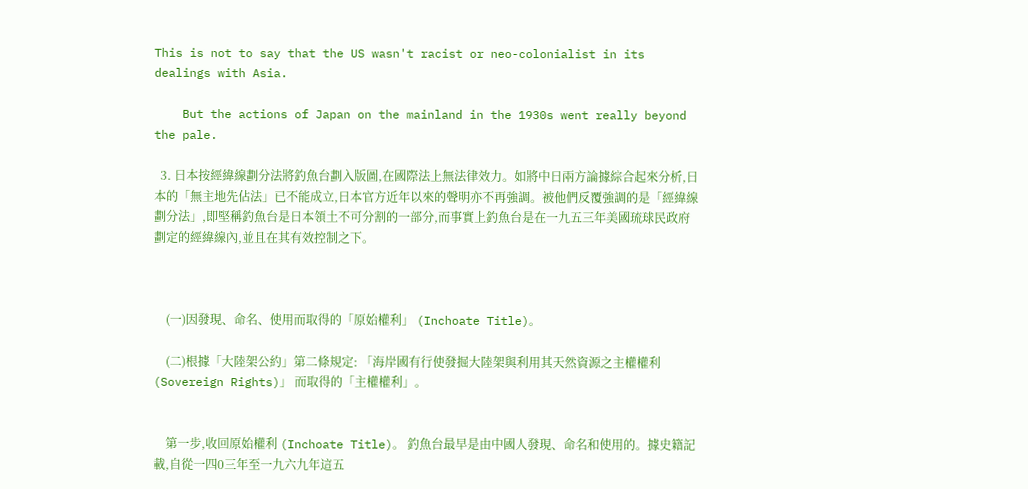This is not to say that the US wasn't racist or neo-colonialist in its dealings with Asia.

    But the actions of Japan on the mainland in the 1930s went really beyond the pale.

  3. 日本按經緯線劃分法將釣魚台劃入版圖,在國際法上無法律效力。如將中日兩方論據綜合起來分析,日本的「無主地先佔法」已不能成立,日本官方近年以來的聲明亦不再強調。被他們反覆強調的是「經緯線劃分法」,即堅稱釣魚台是日本領土不可分割的一部分,而事實上釣魚台是在一九五三年美國琉球民政府劃定的經緯線內,並且在其有效控制之下。



    (一)因發現、命名、使用而取得的「原始權利」 (Inchoate Title)。

    (二)根據「大陸架公約」第二條規定: 「海岸國有行使發掘大陸架與利用其天然資源之主權權利 (Sovereign Rights)」 而取得的「主權權利」。


    第一步,收回原始權利 (Inchoate Title)。 釣魚台最早是由中國人發現、命名和使用的。據史籍記載,自從一四0三年至一九六九年這五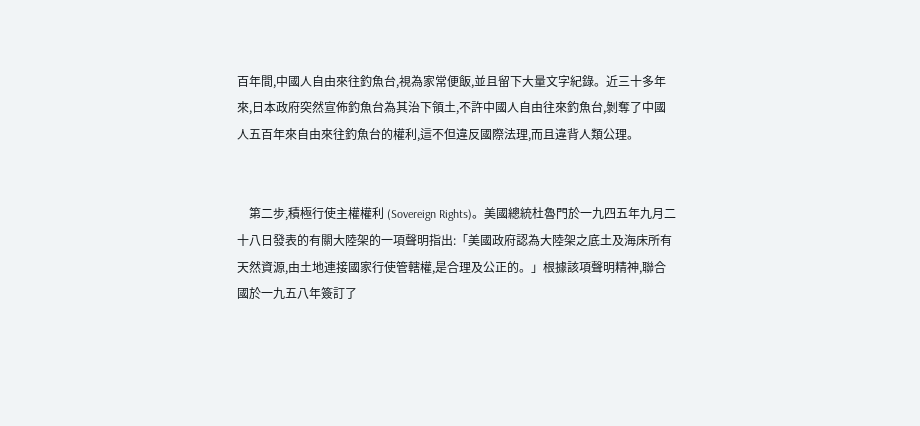百年間,中國人自由來往釣魚台,視為家常便飯,並且留下大量文字紀錄。近三十多年來,日本政府突然宣佈釣魚台為其治下領土,不許中國人自由往來釣魚台,剝奪了中國人五百年來自由來往釣魚台的權利,這不但違反國際法理,而且違背人類公理。


    第二步,積極行使主權權利 (Sovereign Rights)。美國總統杜魯門於一九四五年九月二十八日發表的有關大陸架的一項聲明指出:「美國政府認為大陸架之底土及海床所有天然資源,由土地連接國家行使管轄權,是合理及公正的。」根據該項聲明精神,聯合國於一九五八年簽訂了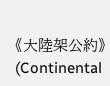《大陸架公約》(Continental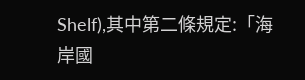Shelf),其中第二條規定:「海岸國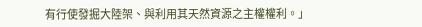有行使發掘大陸架、與利用其天然資源之主權權利。」